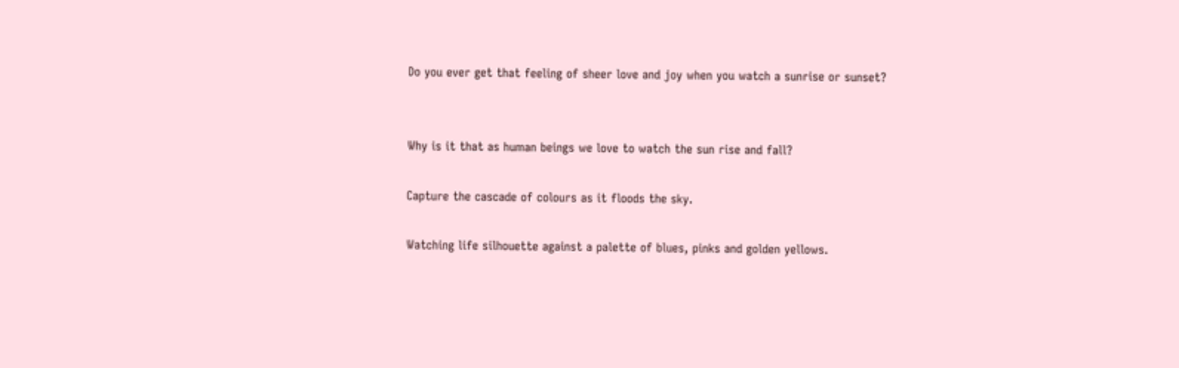Do you ever get that feeling of sheer love and joy when you watch a sunrise or sunset?


Why is it that as human beings we love to watch the sun rise and fall?

Capture the cascade of colours as it floods the sky.

Watching life silhouette against a palette of blues, pinks and golden yellows.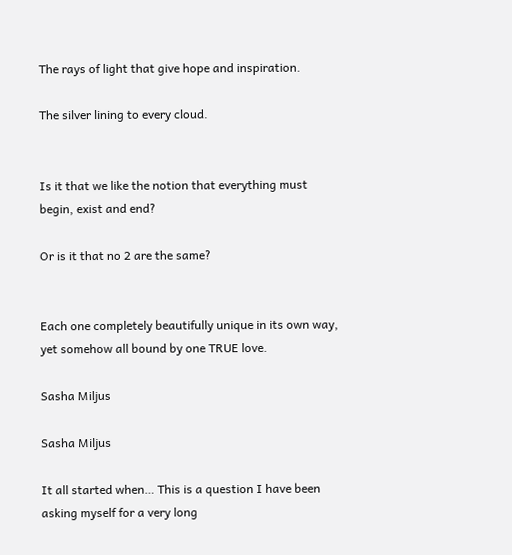The rays of light that give hope and inspiration.

The silver lining to every cloud.


Is it that we like the notion that everything must begin, exist and end?

Or is it that no 2 are the same?


Each one completely beautifully unique in its own way, yet somehow all bound by one TRUE love.

Sasha Miljus

Sasha Miljus

It all started when… This is a question I have been asking myself for a very long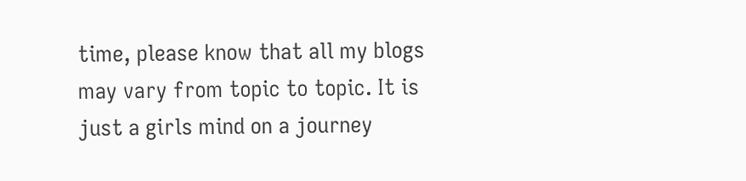time, please know that all my blogs may vary from topic to topic. It is just a girls mind on a journey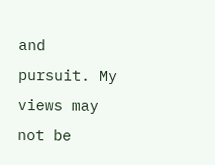and pursuit. My views may not be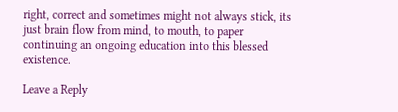right, correct and sometimes might not always stick, its just brain flow from mind, to mouth, to paper continuing an ongoing education into this blessed existence.

Leave a Reply